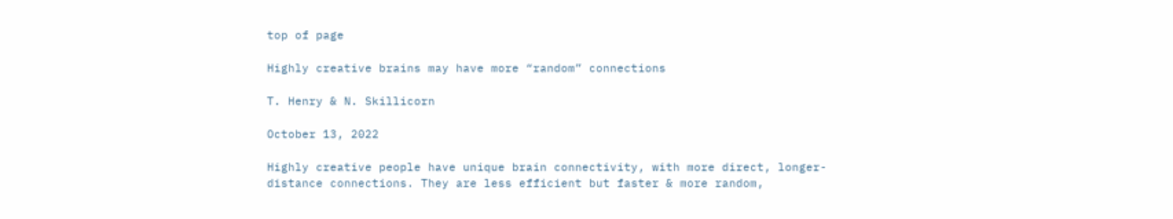top of page

Highly creative brains may have more “random” connections

T. Henry & N. Skillicorn

October 13, 2022

Highly creative people have unique brain connectivity, with more direct, longer-distance connections. They are less efficient but faster & more random,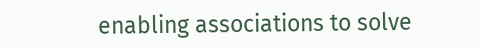enabling associations to solve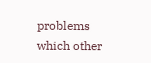problems which other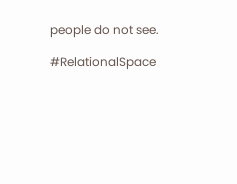people do not see.

#RelationalSpace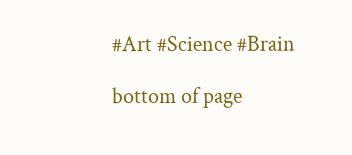#Art #Science #Brain

bottom of page